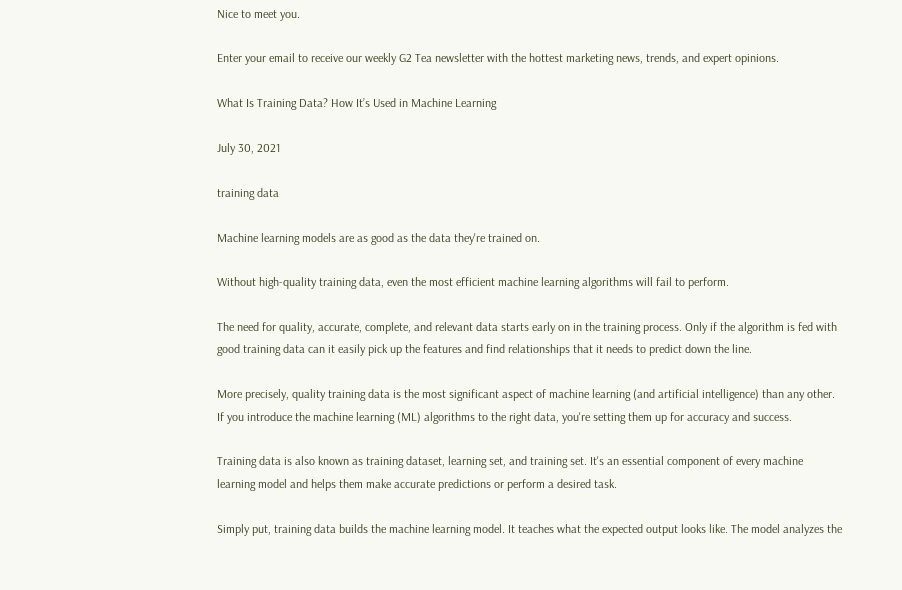Nice to meet you.

Enter your email to receive our weekly G2 Tea newsletter with the hottest marketing news, trends, and expert opinions.

What Is Training Data? How It’s Used in Machine Learning

July 30, 2021

training data

Machine learning models are as good as the data they're trained on.

Without high-quality training data, even the most efficient machine learning algorithms will fail to perform.

The need for quality, accurate, complete, and relevant data starts early on in the training process. Only if the algorithm is fed with good training data can it easily pick up the features and find relationships that it needs to predict down the line.

More precisely, quality training data is the most significant aspect of machine learning (and artificial intelligence) than any other. If you introduce the machine learning (ML) algorithms to the right data, you're setting them up for accuracy and success.

Training data is also known as training dataset, learning set, and training set. It's an essential component of every machine learning model and helps them make accurate predictions or perform a desired task.

Simply put, training data builds the machine learning model. It teaches what the expected output looks like. The model analyzes the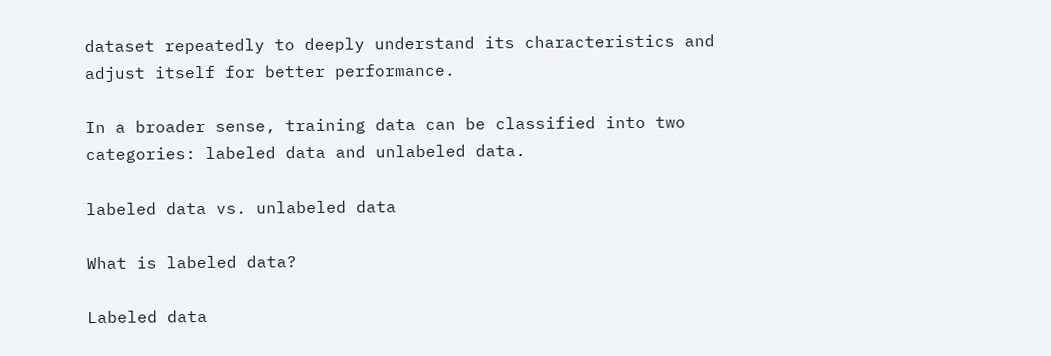dataset repeatedly to deeply understand its characteristics and adjust itself for better performance.

In a broader sense, training data can be classified into two categories: labeled data and unlabeled data.

labeled data vs. unlabeled data

What is labeled data?

Labeled data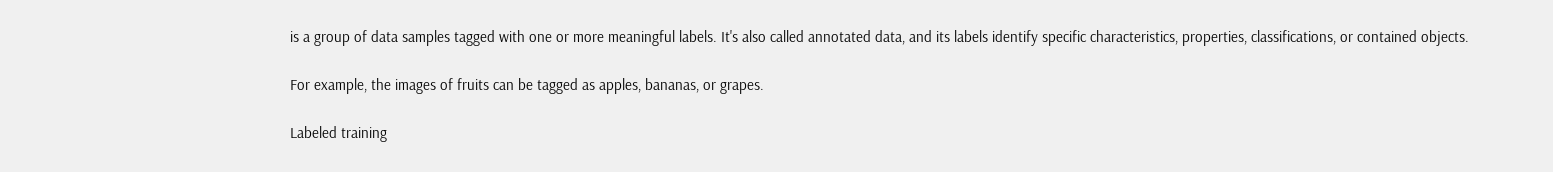is a group of data samples tagged with one or more meaningful labels. It's also called annotated data, and its labels identify specific characteristics, properties, classifications, or contained objects.

For example, the images of fruits can be tagged as apples, bananas, or grapes.

Labeled training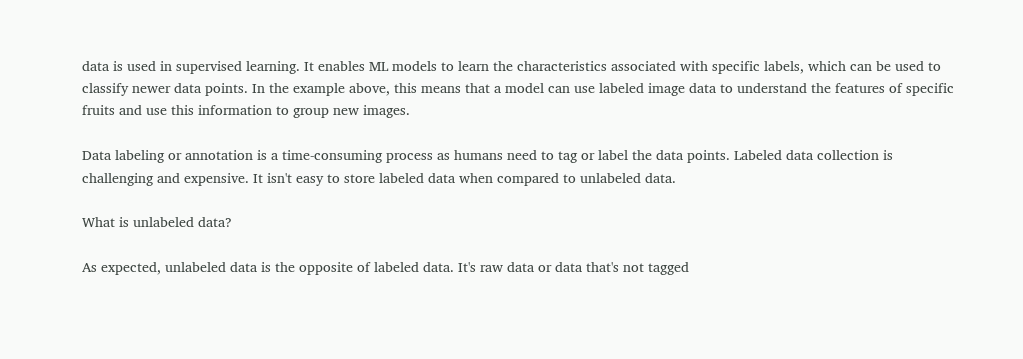data is used in supervised learning. It enables ML models to learn the characteristics associated with specific labels, which can be used to classify newer data points. In the example above, this means that a model can use labeled image data to understand the features of specific fruits and use this information to group new images.

Data labeling or annotation is a time-consuming process as humans need to tag or label the data points. Labeled data collection is challenging and expensive. It isn't easy to store labeled data when compared to unlabeled data.

What is unlabeled data?

As expected, unlabeled data is the opposite of labeled data. It's raw data or data that's not tagged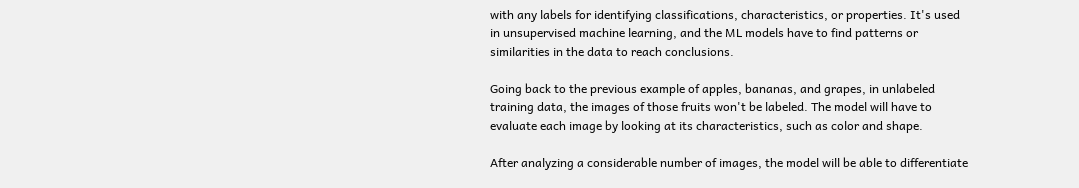with any labels for identifying classifications, characteristics, or properties. It's used in unsupervised machine learning, and the ML models have to find patterns or similarities in the data to reach conclusions.

Going back to the previous example of apples, bananas, and grapes, in unlabeled training data, the images of those fruits won't be labeled. The model will have to evaluate each image by looking at its characteristics, such as color and shape.

After analyzing a considerable number of images, the model will be able to differentiate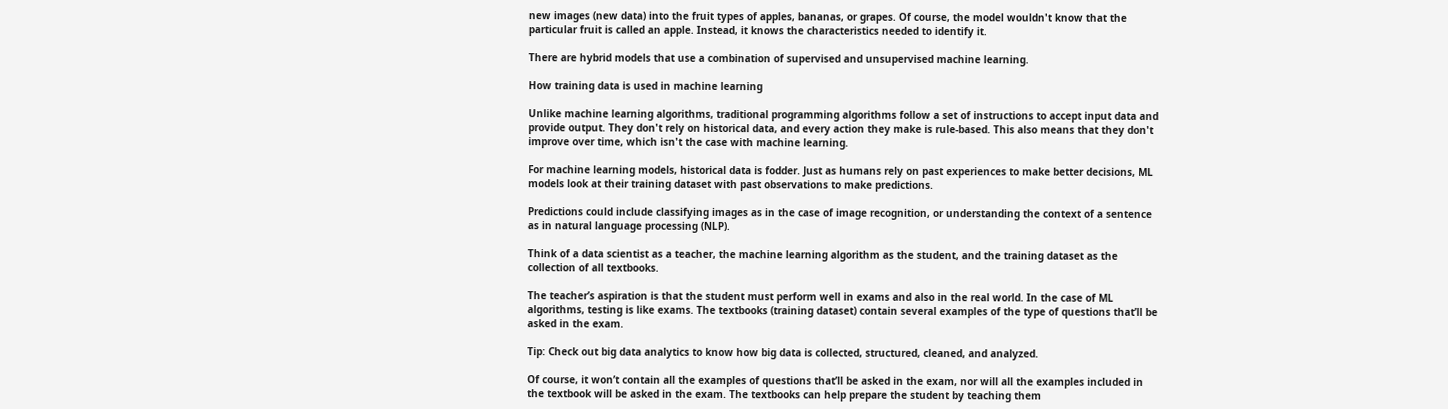new images (new data) into the fruit types of apples, bananas, or grapes. Of course, the model wouldn't know that the particular fruit is called an apple. Instead, it knows the characteristics needed to identify it.

There are hybrid models that use a combination of supervised and unsupervised machine learning.

How training data is used in machine learning

Unlike machine learning algorithms, traditional programming algorithms follow a set of instructions to accept input data and provide output. They don't rely on historical data, and every action they make is rule-based. This also means that they don't improve over time, which isn't the case with machine learning.

For machine learning models, historical data is fodder. Just as humans rely on past experiences to make better decisions, ML models look at their training dataset with past observations to make predictions.

Predictions could include classifying images as in the case of image recognition, or understanding the context of a sentence as in natural language processing (NLP).

Think of a data scientist as a teacher, the machine learning algorithm as the student, and the training dataset as the collection of all textbooks.

The teacher’s aspiration is that the student must perform well in exams and also in the real world. In the case of ML algorithms, testing is like exams. The textbooks (training dataset) contain several examples of the type of questions that’ll be asked in the exam.

Tip: Check out big data analytics to know how big data is collected, structured, cleaned, and analyzed.

Of course, it won’t contain all the examples of questions that’ll be asked in the exam, nor will all the examples included in the textbook will be asked in the exam. The textbooks can help prepare the student by teaching them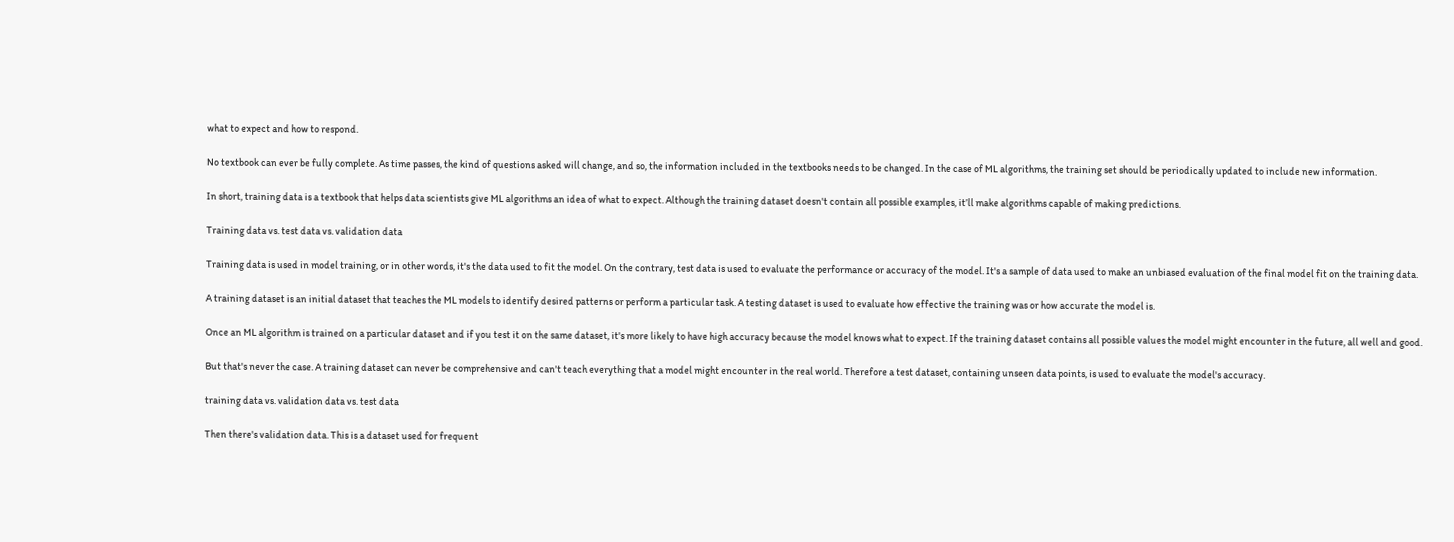what to expect and how to respond.

No textbook can ever be fully complete. As time passes, the kind of questions asked will change, and so, the information included in the textbooks needs to be changed. In the case of ML algorithms, the training set should be periodically updated to include new information.

In short, training data is a textbook that helps data scientists give ML algorithms an idea of what to expect. Although the training dataset doesn't contain all possible examples, it’ll make algorithms capable of making predictions.

Training data vs. test data vs. validation data

Training data is used in model training, or in other words, it's the data used to fit the model. On the contrary, test data is used to evaluate the performance or accuracy of the model. It's a sample of data used to make an unbiased evaluation of the final model fit on the training data.

A training dataset is an initial dataset that teaches the ML models to identify desired patterns or perform a particular task. A testing dataset is used to evaluate how effective the training was or how accurate the model is.

Once an ML algorithm is trained on a particular dataset and if you test it on the same dataset, it's more likely to have high accuracy because the model knows what to expect. If the training dataset contains all possible values the model might encounter in the future, all well and good.

But that's never the case. A training dataset can never be comprehensive and can't teach everything that a model might encounter in the real world. Therefore a test dataset, containing unseen data points, is used to evaluate the model's accuracy.

training data vs. validation data vs. test data

Then there's validation data. This is a dataset used for frequent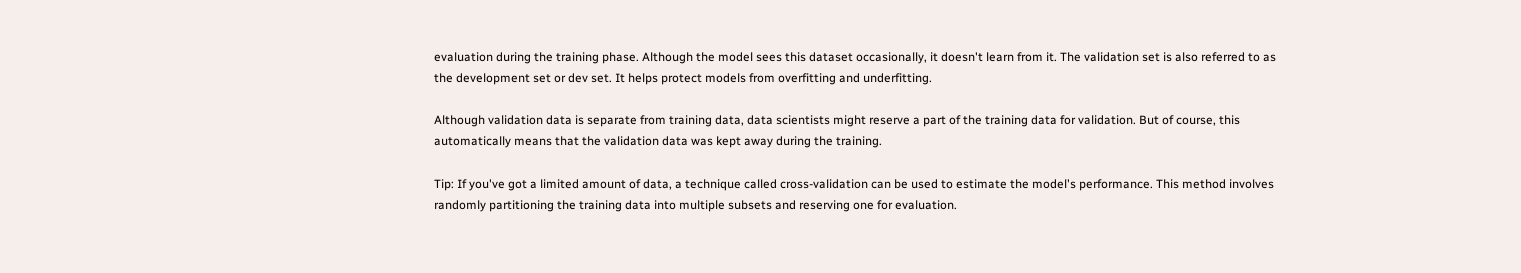evaluation during the training phase. Although the model sees this dataset occasionally, it doesn't learn from it. The validation set is also referred to as the development set or dev set. It helps protect models from overfitting and underfitting.

Although validation data is separate from training data, data scientists might reserve a part of the training data for validation. But of course, this automatically means that the validation data was kept away during the training.

Tip: If you've got a limited amount of data, a technique called cross-validation can be used to estimate the model's performance. This method involves randomly partitioning the training data into multiple subsets and reserving one for evaluation.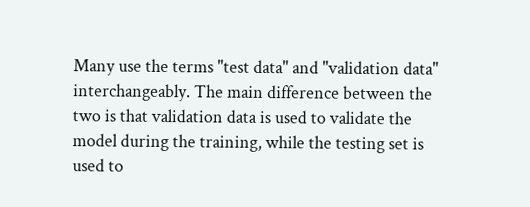Many use the terms "test data" and "validation data" interchangeably. The main difference between the two is that validation data is used to validate the model during the training, while the testing set is used to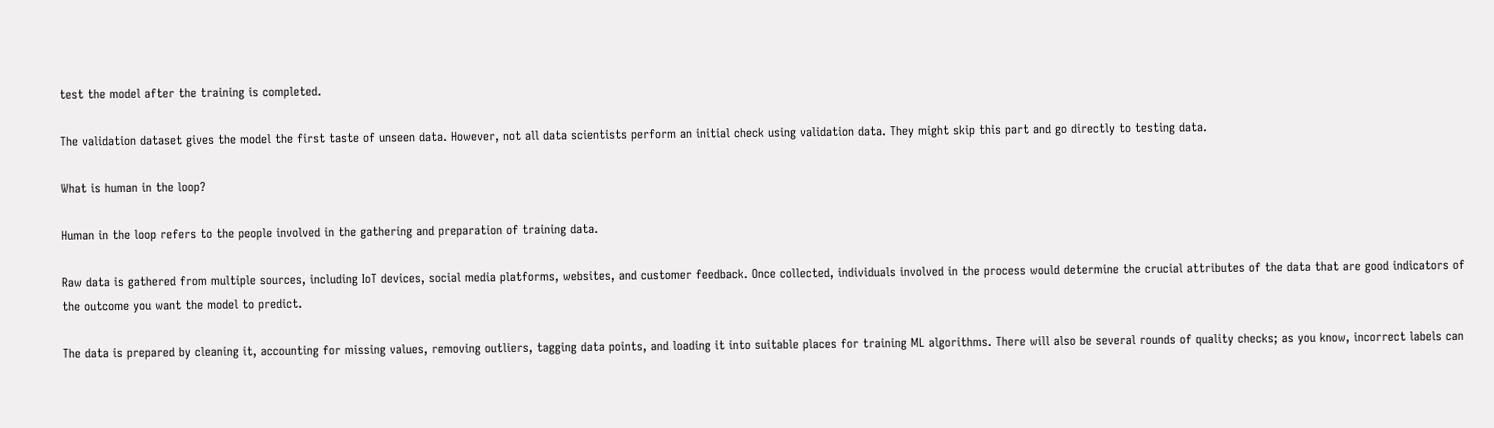test the model after the training is completed.

The validation dataset gives the model the first taste of unseen data. However, not all data scientists perform an initial check using validation data. They might skip this part and go directly to testing data.

What is human in the loop?

Human in the loop refers to the people involved in the gathering and preparation of training data.

Raw data is gathered from multiple sources, including IoT devices, social media platforms, websites, and customer feedback. Once collected, individuals involved in the process would determine the crucial attributes of the data that are good indicators of the outcome you want the model to predict.

The data is prepared by cleaning it, accounting for missing values, removing outliers, tagging data points, and loading it into suitable places for training ML algorithms. There will also be several rounds of quality checks; as you know, incorrect labels can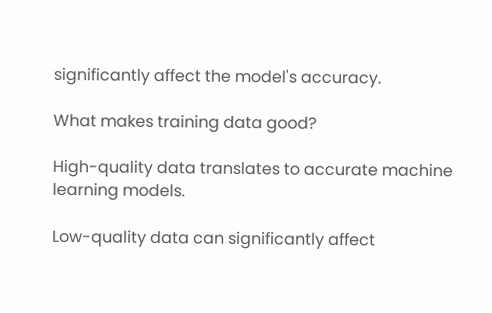significantly affect the model's accuracy.

What makes training data good?

High-quality data translates to accurate machine learning models.

Low-quality data can significantly affect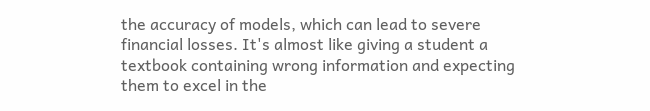the accuracy of models, which can lead to severe financial losses. It's almost like giving a student a textbook containing wrong information and expecting them to excel in the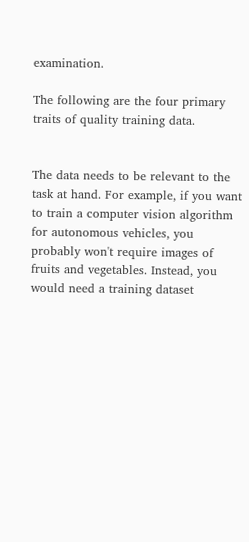examination.

The following are the four primary traits of quality training data.


The data needs to be relevant to the task at hand. For example, if you want to train a computer vision algorithm for autonomous vehicles, you probably won't require images of fruits and vegetables. Instead, you would need a training dataset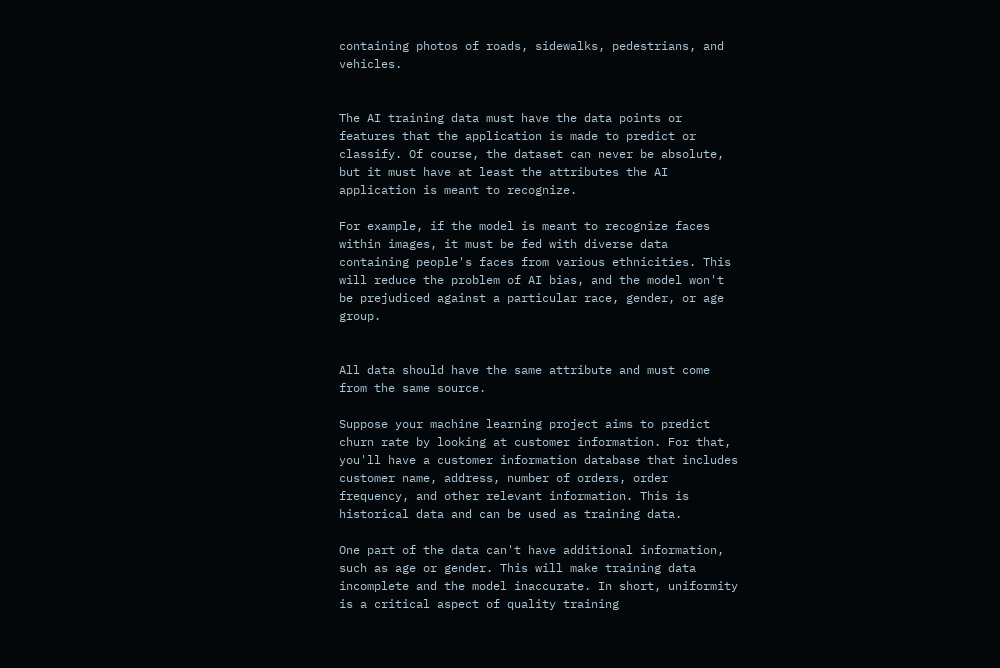containing photos of roads, sidewalks, pedestrians, and vehicles.


The AI training data must have the data points or features that the application is made to predict or classify. Of course, the dataset can never be absolute, but it must have at least the attributes the AI application is meant to recognize.

For example, if the model is meant to recognize faces within images, it must be fed with diverse data containing people's faces from various ethnicities. This will reduce the problem of AI bias, and the model won't be prejudiced against a particular race, gender, or age group.


All data should have the same attribute and must come from the same source.

Suppose your machine learning project aims to predict churn rate by looking at customer information. For that, you'll have a customer information database that includes customer name, address, number of orders, order frequency, and other relevant information. This is historical data and can be used as training data.

One part of the data can't have additional information, such as age or gender. This will make training data incomplete and the model inaccurate. In short, uniformity is a critical aspect of quality training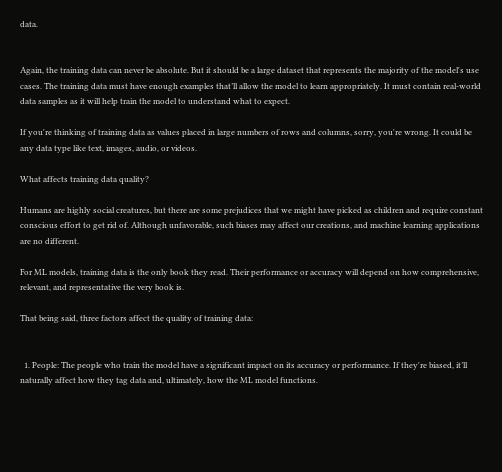data.


Again, the training data can never be absolute. But it should be a large dataset that represents the majority of the model's use cases. The training data must have enough examples that’ll allow the model to learn appropriately. It must contain real-world data samples as it will help train the model to understand what to expect.

If you're thinking of training data as values placed in large numbers of rows and columns, sorry, you're wrong. It could be any data type like text, images, audio, or videos.

What affects training data quality?

Humans are highly social creatures, but there are some prejudices that we might have picked as children and require constant conscious effort to get rid of. Although unfavorable, such biases may affect our creations, and machine learning applications are no different.

For ML models, training data is the only book they read. Their performance or accuracy will depend on how comprehensive, relevant, and representative the very book is.

That being said, three factors affect the quality of training data:


  1. People: The people who train the model have a significant impact on its accuracy or performance. If they're biased, it’ll naturally affect how they tag data and, ultimately, how the ML model functions.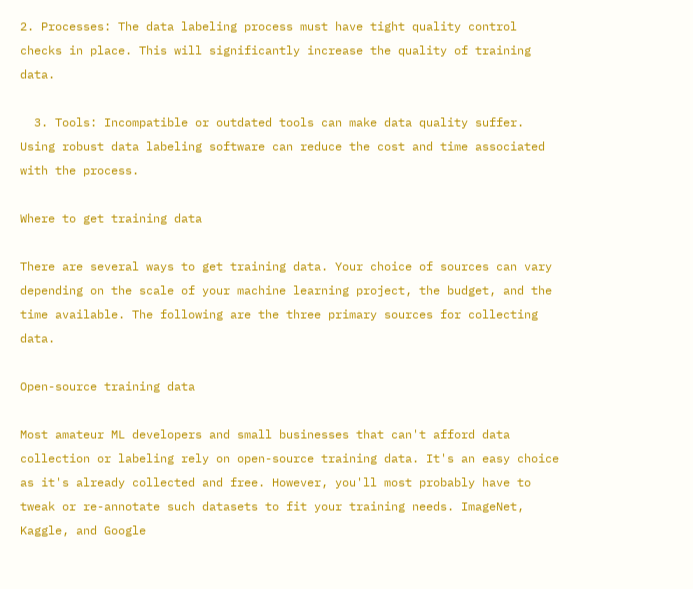2. Processes: The data labeling process must have tight quality control checks in place. This will significantly increase the quality of training data.

  3. Tools: Incompatible or outdated tools can make data quality suffer. Using robust data labeling software can reduce the cost and time associated with the process.

Where to get training data

There are several ways to get training data. Your choice of sources can vary depending on the scale of your machine learning project, the budget, and the time available. The following are the three primary sources for collecting data.

Open-source training data

Most amateur ML developers and small businesses that can't afford data collection or labeling rely on open-source training data. It's an easy choice as it's already collected and free. However, you'll most probably have to tweak or re-annotate such datasets to fit your training needs. ImageNet, Kaggle, and Google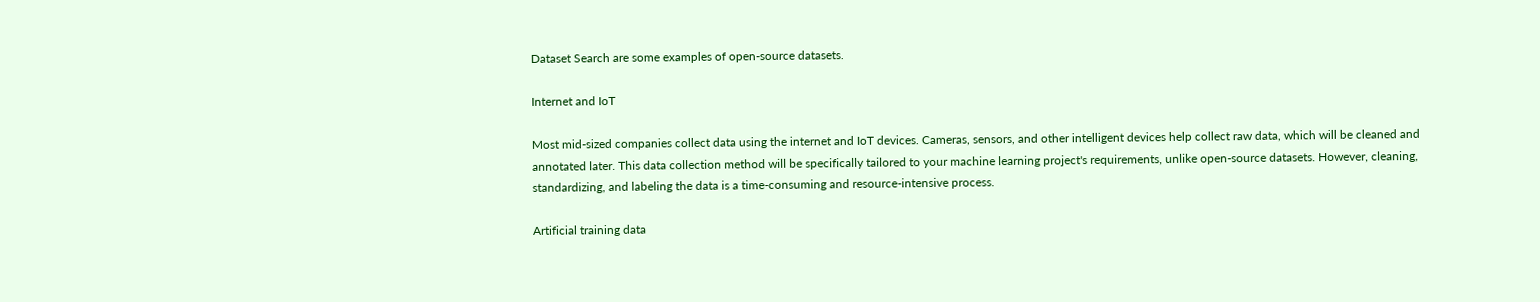Dataset Search are some examples of open-source datasets.

Internet and IoT

Most mid-sized companies collect data using the internet and IoT devices. Cameras, sensors, and other intelligent devices help collect raw data, which will be cleaned and annotated later. This data collection method will be specifically tailored to your machine learning project's requirements, unlike open-source datasets. However, cleaning, standardizing, and labeling the data is a time-consuming and resource-intensive process.

Artificial training data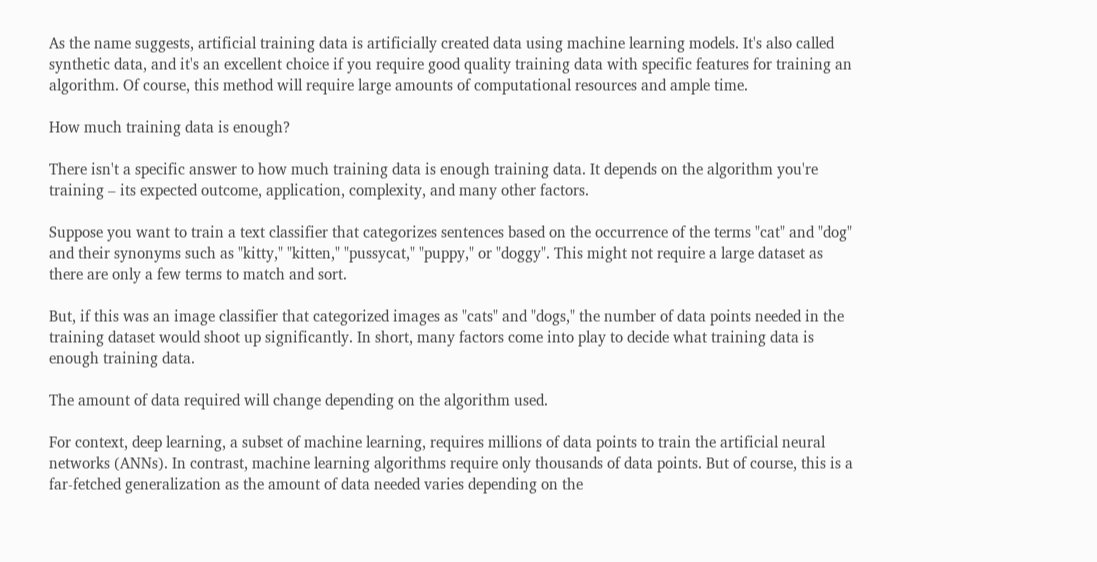As the name suggests, artificial training data is artificially created data using machine learning models. It's also called synthetic data, and it's an excellent choice if you require good quality training data with specific features for training an algorithm. Of course, this method will require large amounts of computational resources and ample time.

How much training data is enough?

There isn't a specific answer to how much training data is enough training data. It depends on the algorithm you're training – its expected outcome, application, complexity, and many other factors.

Suppose you want to train a text classifier that categorizes sentences based on the occurrence of the terms "cat" and "dog" and their synonyms such as "kitty," "kitten," "pussycat," "puppy," or "doggy". This might not require a large dataset as there are only a few terms to match and sort.

But, if this was an image classifier that categorized images as "cats" and "dogs," the number of data points needed in the training dataset would shoot up significantly. In short, many factors come into play to decide what training data is enough training data.

The amount of data required will change depending on the algorithm used.

For context, deep learning, a subset of machine learning, requires millions of data points to train the artificial neural networks (ANNs). In contrast, machine learning algorithms require only thousands of data points. But of course, this is a far-fetched generalization as the amount of data needed varies depending on the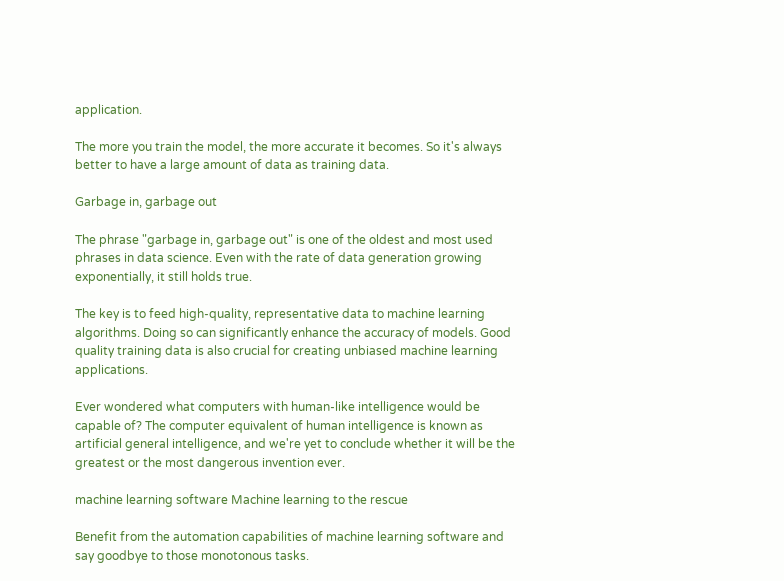application.

The more you train the model, the more accurate it becomes. So it's always better to have a large amount of data as training data.

Garbage in, garbage out

The phrase "garbage in, garbage out" is one of the oldest and most used phrases in data science. Even with the rate of data generation growing exponentially, it still holds true.

The key is to feed high-quality, representative data to machine learning algorithms. Doing so can significantly enhance the accuracy of models. Good quality training data is also crucial for creating unbiased machine learning applications.

Ever wondered what computers with human-like intelligence would be capable of? The computer equivalent of human intelligence is known as artificial general intelligence, and we're yet to conclude whether it will be the greatest or the most dangerous invention ever.

machine learning software Machine learning to the rescue

Benefit from the automation capabilities of machine learning software and say goodbye to those monotonous tasks.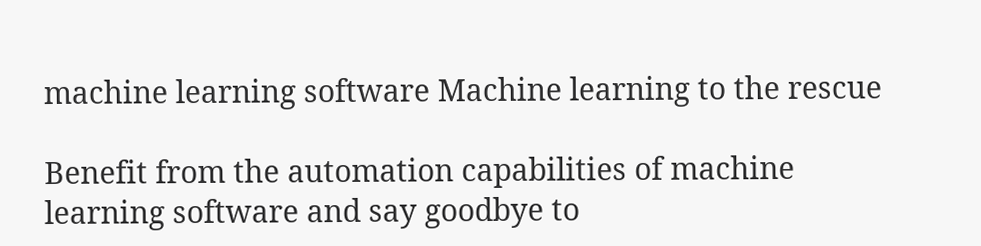machine learning software Machine learning to the rescue

Benefit from the automation capabilities of machine learning software and say goodbye to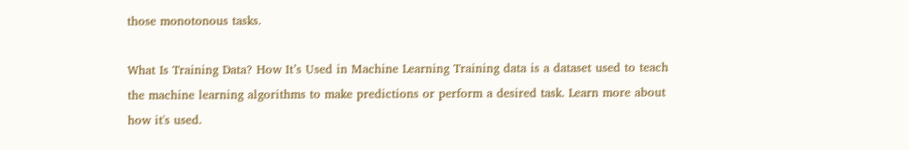those monotonous tasks.

What Is Training Data? How It’s Used in Machine Learning Training data is a dataset used to teach the machine learning algorithms to make predictions or perform a desired task. Learn more about how it's used.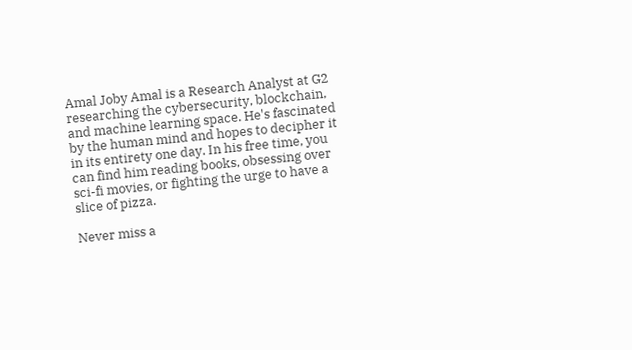Amal Joby Amal is a Research Analyst at G2 researching the cybersecurity, blockchain, and machine learning space. He's fascinated by the human mind and hopes to decipher it in its entirety one day. In his free time, you can find him reading books, obsessing over sci-fi movies, or fighting the urge to have a slice of pizza.

Never miss a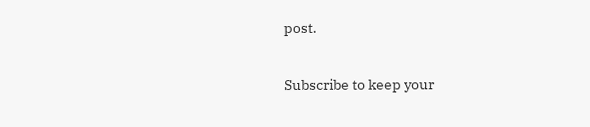post.

Subscribe to keep your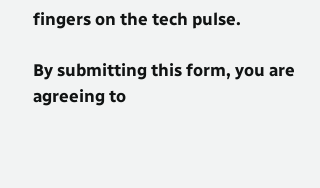fingers on the tech pulse.

By submitting this form, you are agreeing to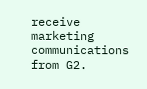receive marketing communications from G2.